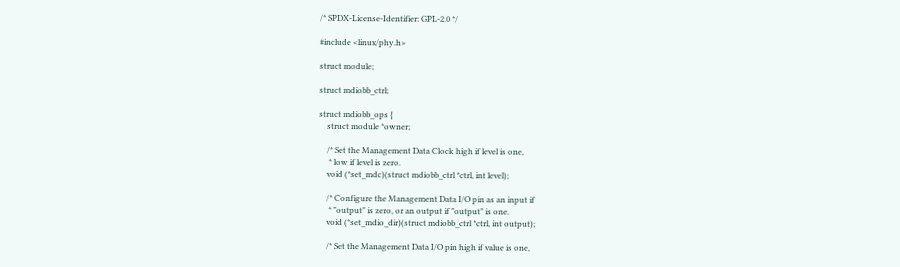/* SPDX-License-Identifier: GPL-2.0 */

#include <linux/phy.h>

struct module;

struct mdiobb_ctrl;

struct mdiobb_ops {
    struct module *owner;

    /* Set the Management Data Clock high if level is one,
     * low if level is zero.
    void (*set_mdc)(struct mdiobb_ctrl *ctrl, int level);

    /* Configure the Management Data I/O pin as an input if
     * "output" is zero, or an output if "output" is one.
    void (*set_mdio_dir)(struct mdiobb_ctrl *ctrl, int output);

    /* Set the Management Data I/O pin high if value is one,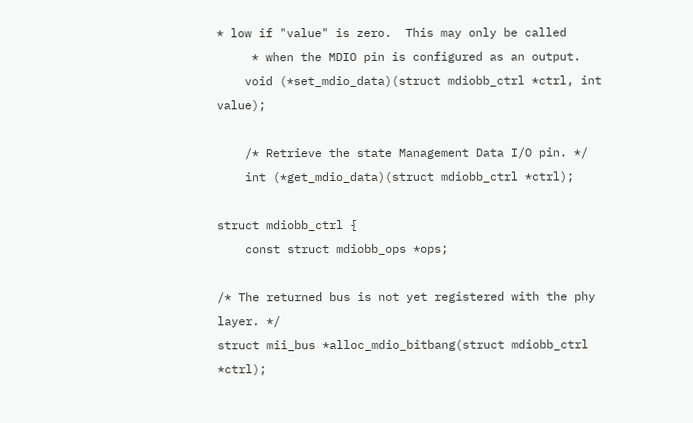* low if "value" is zero.  This may only be called
     * when the MDIO pin is configured as an output.
    void (*set_mdio_data)(struct mdiobb_ctrl *ctrl, int value);

    /* Retrieve the state Management Data I/O pin. */
    int (*get_mdio_data)(struct mdiobb_ctrl *ctrl);

struct mdiobb_ctrl {
    const struct mdiobb_ops *ops;

/* The returned bus is not yet registered with the phy layer. */
struct mii_bus *alloc_mdio_bitbang(struct mdiobb_ctrl *ctrl);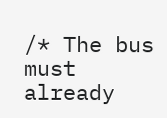/* The bus must already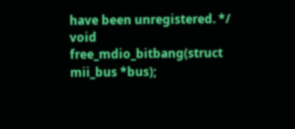have been unregistered. */
void free_mdio_bitbang(struct mii_bus *bus);